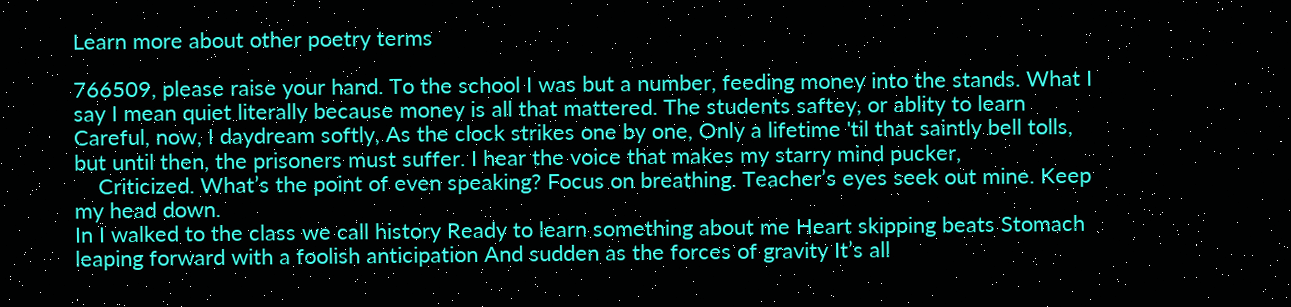Learn more about other poetry terms

766509, please raise your hand. To the school I was but a number, feeding money into the stands. What I say I mean quiet literally because money is all that mattered. The students saftey, or ablity to learn
Careful, now, I daydream softly, As the clock strikes one by one, Only a lifetime 'til that saintly bell tolls, but until then, the prisoners must suffer. I hear the voice that makes my starry mind pucker,
    Criticized. What’s the point of even speaking? Focus on breathing. Teacher’s eyes seek out mine. Keep my head down.
In I walked to the class we call history Ready to learn something about me Heart skipping beats Stomach leaping forward with a foolish anticipation And sudden as the forces of gravity It’s all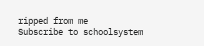ripped from me
Subscribe to schoolsystem